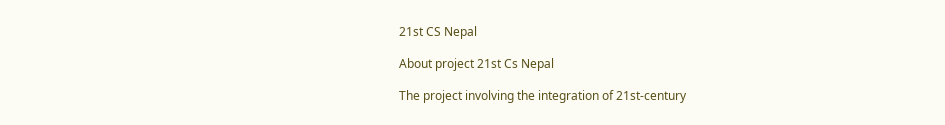21st CS Nepal

About project 21st Cs Nepal

The project involving the integration of 21st-century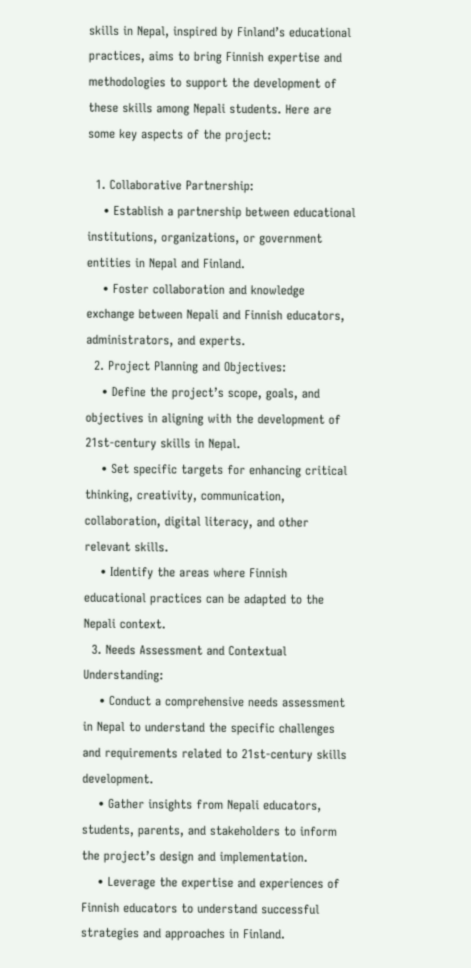skills in Nepal, inspired by Finland’s educational practices, aims to bring Finnish expertise and methodologies to support the development of these skills among Nepali students. Here are some key aspects of the project:

  1. Collaborative Partnership:
    • Establish a partnership between educational institutions, organizations, or government entities in Nepal and Finland.
    • Foster collaboration and knowledge exchange between Nepali and Finnish educators, administrators, and experts.
  2. Project Planning and Objectives:
    • Define the project’s scope, goals, and objectives in aligning with the development of 21st-century skills in Nepal.
    • Set specific targets for enhancing critical thinking, creativity, communication, collaboration, digital literacy, and other relevant skills.
    • Identify the areas where Finnish educational practices can be adapted to the Nepali context.
  3. Needs Assessment and Contextual Understanding:
    • Conduct a comprehensive needs assessment in Nepal to understand the specific challenges and requirements related to 21st-century skills development.
    • Gather insights from Nepali educators, students, parents, and stakeholders to inform the project’s design and implementation.
    • Leverage the expertise and experiences of Finnish educators to understand successful strategies and approaches in Finland.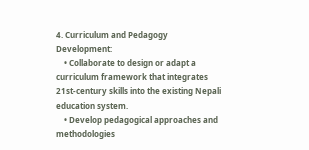4. Curriculum and Pedagogy Development:
    • Collaborate to design or adapt a curriculum framework that integrates 21st-century skills into the existing Nepali education system.
    • Develop pedagogical approaches and methodologies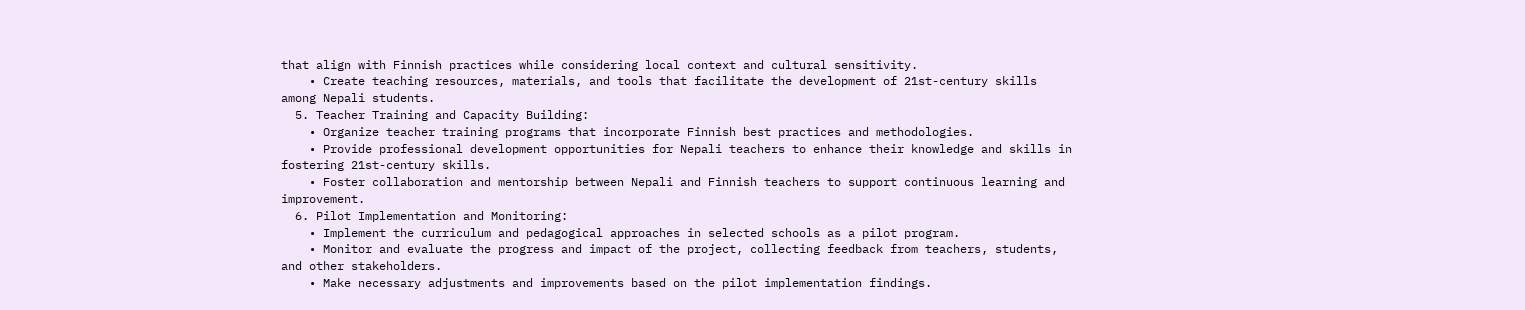that align with Finnish practices while considering local context and cultural sensitivity.
    • Create teaching resources, materials, and tools that facilitate the development of 21st-century skills among Nepali students.
  5. Teacher Training and Capacity Building:
    • Organize teacher training programs that incorporate Finnish best practices and methodologies.
    • Provide professional development opportunities for Nepali teachers to enhance their knowledge and skills in fostering 21st-century skills.
    • Foster collaboration and mentorship between Nepali and Finnish teachers to support continuous learning and improvement.
  6. Pilot Implementation and Monitoring:
    • Implement the curriculum and pedagogical approaches in selected schools as a pilot program.
    • Monitor and evaluate the progress and impact of the project, collecting feedback from teachers, students, and other stakeholders.
    • Make necessary adjustments and improvements based on the pilot implementation findings.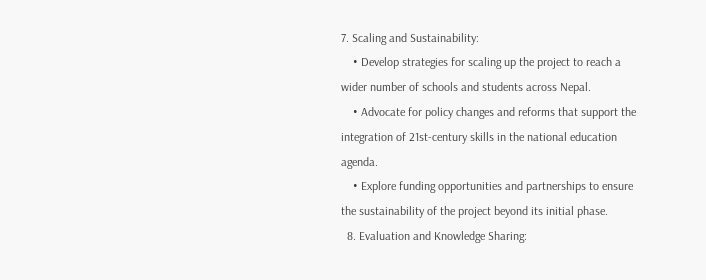7. Scaling and Sustainability:
    • Develop strategies for scaling up the project to reach a wider number of schools and students across Nepal.
    • Advocate for policy changes and reforms that support the integration of 21st-century skills in the national education agenda.
    • Explore funding opportunities and partnerships to ensure the sustainability of the project beyond its initial phase.
  8. Evaluation and Knowledge Sharing: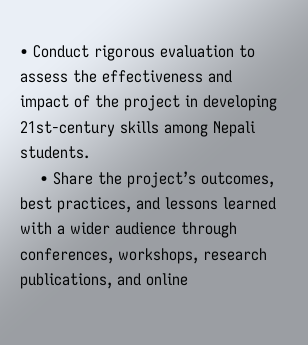• Conduct rigorous evaluation to assess the effectiveness and impact of the project in developing 21st-century skills among Nepali students.
    • Share the project’s outcomes, best practices, and lessons learned with a wider audience through conferences, workshops, research publications, and online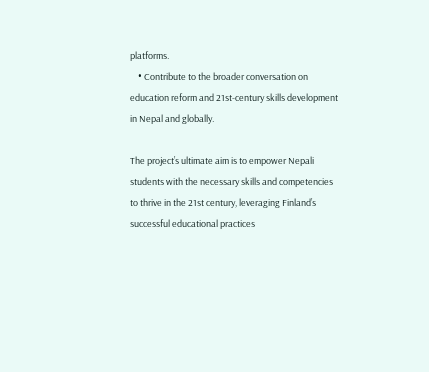platforms.
    • Contribute to the broader conversation on education reform and 21st-century skills development in Nepal and globally.

The project’s ultimate aim is to empower Nepali students with the necessary skills and competencies to thrive in the 21st century, leveraging Finland’s successful educational practices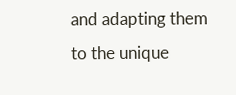and adapting them to the unique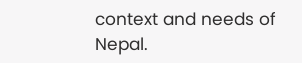context and needs of Nepal.